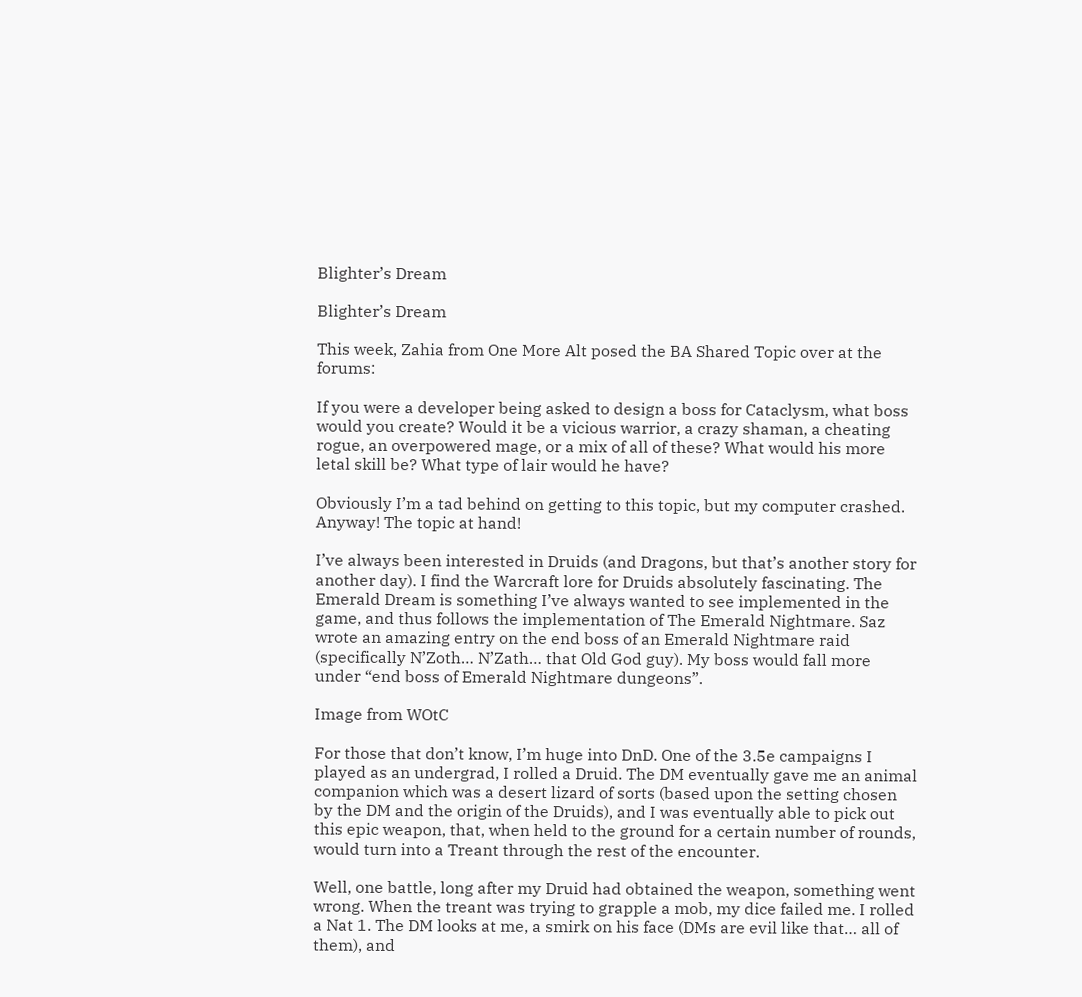Blighter’s Dream

Blighter’s Dream

This week, Zahia from One More Alt posed the BA Shared Topic over at the forums:

If you were a developer being asked to design a boss for Cataclysm, what boss would you create? Would it be a vicious warrior, a crazy shaman, a cheating rogue, an overpowered mage, or a mix of all of these? What would his more letal skill be? What type of lair would he have?

Obviously I’m a tad behind on getting to this topic, but my computer crashed. Anyway! The topic at hand!

I’ve always been interested in Druids (and Dragons, but that’s another story for another day). I find the Warcraft lore for Druids absolutely fascinating. The Emerald Dream is something I’ve always wanted to see implemented in the game, and thus follows the implementation of The Emerald Nightmare. Saz wrote an amazing entry on the end boss of an Emerald Nightmare raid (specifically N’Zoth… N’Zath… that Old God guy). My boss would fall more under “end boss of Emerald Nightmare dungeons”.

Image from WOtC

For those that don’t know, I’m huge into DnD. One of the 3.5e campaigns I played as an undergrad, I rolled a Druid. The DM eventually gave me an animal companion which was a desert lizard of sorts (based upon the setting chosen by the DM and the origin of the Druids), and I was eventually able to pick out this epic weapon, that, when held to the ground for a certain number of rounds, would turn into a Treant through the rest of the encounter.

Well, one battle, long after my Druid had obtained the weapon, something went wrong. When the treant was trying to grapple a mob, my dice failed me. I rolled a Nat 1. The DM looks at me, a smirk on his face (DMs are evil like that… all of them), and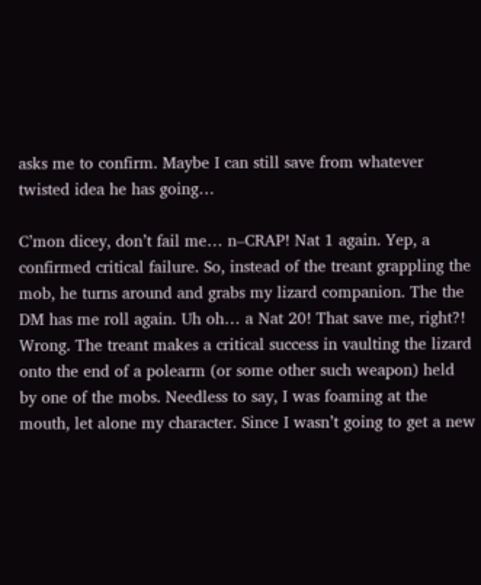asks me to confirm. Maybe I can still save from whatever twisted idea he has going…

C’mon dicey, don’t fail me… n–CRAP! Nat 1 again. Yep, a confirmed critical failure. So, instead of the treant grappling the mob, he turns around and grabs my lizard companion. The the DM has me roll again. Uh oh… a Nat 20! That save me, right?! Wrong. The treant makes a critical success in vaulting the lizard onto the end of a polearm (or some other such weapon) held by one of the mobs. Needless to say, I was foaming at the mouth, let alone my character. Since I wasn’t going to get a new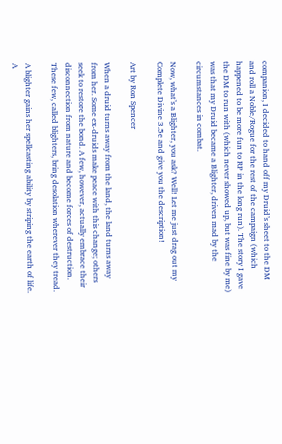companion, I decided to hand off my Druid’s sheet to the DM and roll a Noble/Rogue for the rest of the campaign (which happened to be more fun to RP in the long run). The story I gave the DM to run with (which never showed up, but was fine by me) was that my Druid became a Blighter, driven mad by the circumstances in combat.

Now, what’s a Blighter, you ask? Well! Let me just drag out my Complete Divine 3.5e and give you the description!

Art by Ron Spencer

When a druid turns away from the land, the land turns away from her. Some ex-druids make peace with this change; others seek to restore the bond. A few, however, actually embrace their disconnection from nature and become forces of destruction. These few, called blighters, bring desolation wherever they tread.

A blighter gains her spellcasting ability by striping the earth of life. A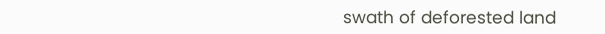swath of deforested land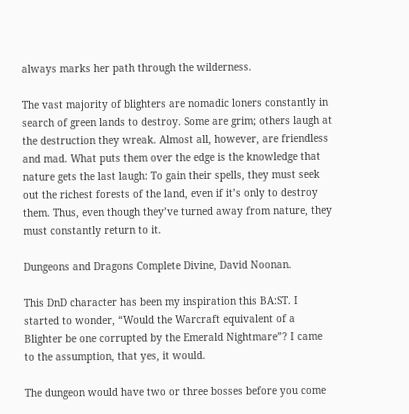always marks her path through the wilderness.

The vast majority of blighters are nomadic loners constantly in search of green lands to destroy. Some are grim; others laugh at the destruction they wreak. Almost all, however, are friendless and mad. What puts them over the edge is the knowledge that nature gets the last laugh: To gain their spells, they must seek out the richest forests of the land, even if it’s only to destroy them. Thus, even though they’ve turned away from nature, they must constantly return to it.

Dungeons and Dragons Complete Divine, David Noonan.

This DnD character has been my inspiration this BA:ST. I started to wonder, “Would the Warcraft equivalent of a Blighter be one corrupted by the Emerald Nightmare”? I came to the assumption, that yes, it would.

The dungeon would have two or three bosses before you come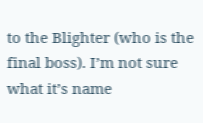to the Blighter (who is the final boss). I’m not sure what it’s name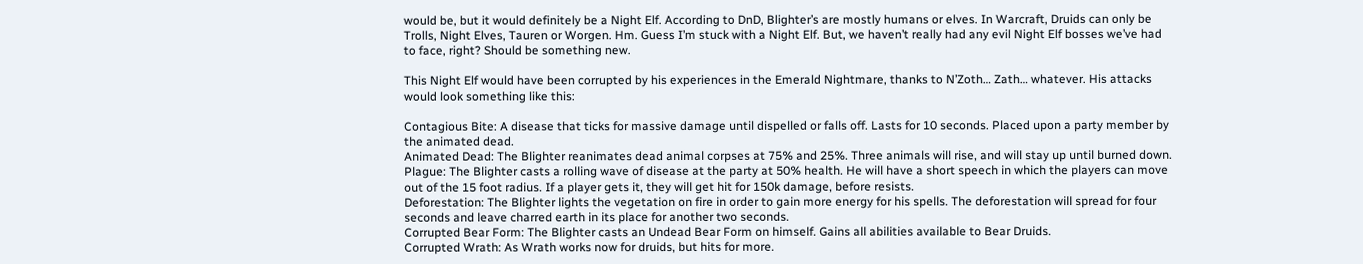would be, but it would definitely be a Night Elf. According to DnD, Blighter’s are mostly humans or elves. In Warcraft, Druids can only be Trolls, Night Elves, Tauren or Worgen. Hm. Guess I’m stuck with a Night Elf. But, we haven’t really had any evil Night Elf bosses we’ve had to face, right? Should be something new.

This Night Elf would have been corrupted by his experiences in the Emerald Nightmare, thanks to N’Zoth… Zath… whatever. His attacks would look something like this:

Contagious Bite: A disease that ticks for massive damage until dispelled or falls off. Lasts for 10 seconds. Placed upon a party member by the animated dead.
Animated Dead: The Blighter reanimates dead animal corpses at 75% and 25%. Three animals will rise, and will stay up until burned down.
Plague: The Blighter casts a rolling wave of disease at the party at 50% health. He will have a short speech in which the players can move out of the 15 foot radius. If a player gets it, they will get hit for 150k damage, before resists.
Deforestation: The Blighter lights the vegetation on fire in order to gain more energy for his spells. The deforestation will spread for four seconds and leave charred earth in its place for another two seconds.
Corrupted Bear Form: The Blighter casts an Undead Bear Form on himself. Gains all abilities available to Bear Druids.
Corrupted Wrath: As Wrath works now for druids, but hits for more.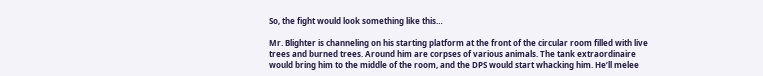So, the fight would look something like this…

Mr. Blighter is channeling on his starting platform at the front of the circular room filled with live trees and burned trees. Around him are corpses of various animals. The tank extraordinaire would bring him to the middle of the room, and the DPS would start whacking him. He’ll melee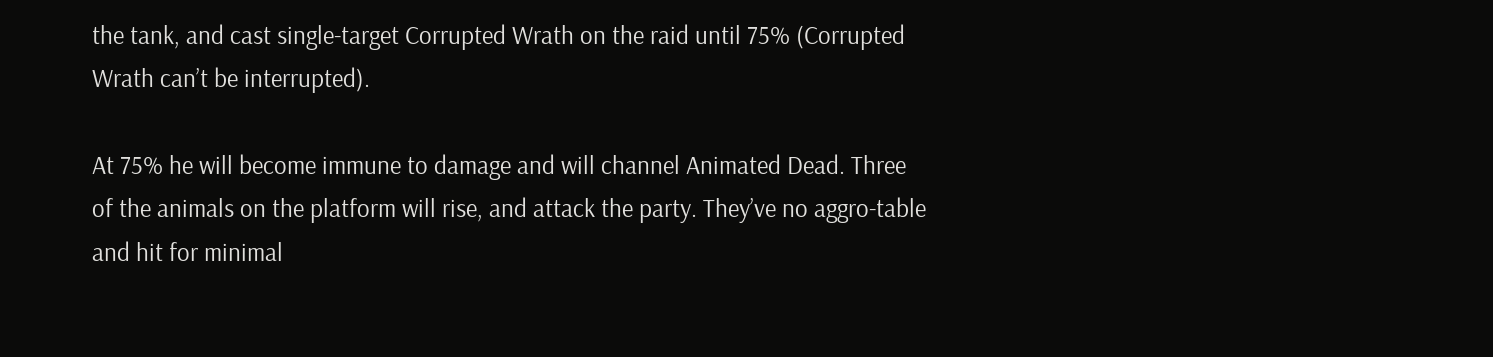the tank, and cast single-target Corrupted Wrath on the raid until 75% (Corrupted Wrath can’t be interrupted).

At 75% he will become immune to damage and will channel Animated Dead. Three of the animals on the platform will rise, and attack the party. They’ve no aggro-table and hit for minimal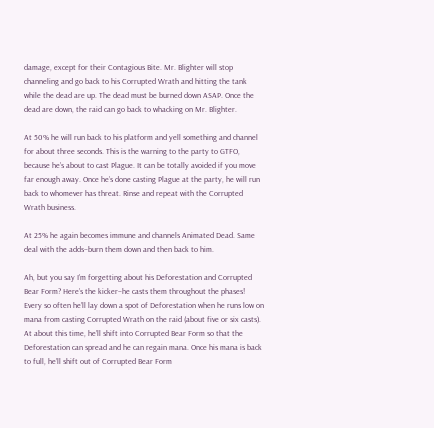damage, except for their Contagious Bite. Mr. Blighter will stop channeling and go back to his Corrupted Wrath and hitting the tank while the dead are up. The dead must be burned down ASAP. Once the dead are down, the raid can go back to whacking on Mr. Blighter.

At 50% he will run back to his platform and yell something and channel for about three seconds. This is the warning to the party to GTFO, because he’s about to cast Plague. It can be totally avoided if you move far enough away. Once he’s done casting Plague at the party, he will run back to whomever has threat. Rinse and repeat with the Corrupted Wrath business.

At 25% he again becomes immune and channels Animated Dead. Same deal with the adds–burn them down and then back to him.

Ah, but you say I’m forgetting about his Deforestation and Corrupted Bear Form? Here’s the kicker–he casts them throughout the phases! Every so often he’ll lay down a spot of Deforestation when he runs low on mana from casting Corrupted Wrath on the raid (about five or six casts). At about this time, he’ll shift into Corrupted Bear Form so that the Deforestation can spread and he can regain mana. Once his mana is back to full, he’ll shift out of Corrupted Bear Form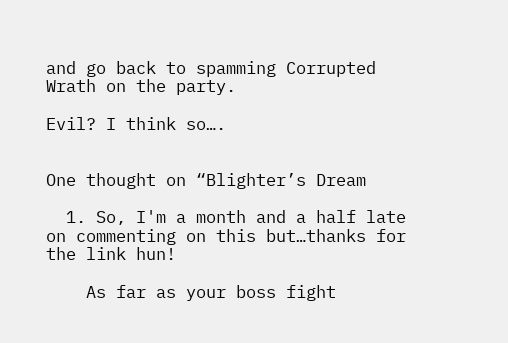and go back to spamming Corrupted Wrath on the party.

Evil? I think so….


One thought on “Blighter’s Dream

  1. So, I'm a month and a half late on commenting on this but…thanks for the link hun!

    As far as your boss fight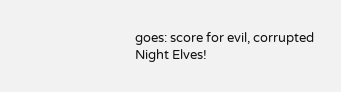goes: score for evil, corrupted Night Elves!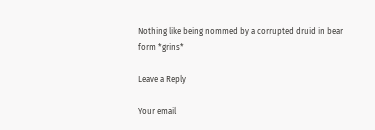Nothing like being nommed by a corrupted druid in bear form *grins*

Leave a Reply

Your email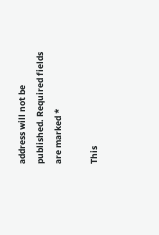address will not be published. Required fields are marked *

This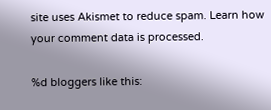site uses Akismet to reduce spam. Learn how your comment data is processed.

%d bloggers like this: